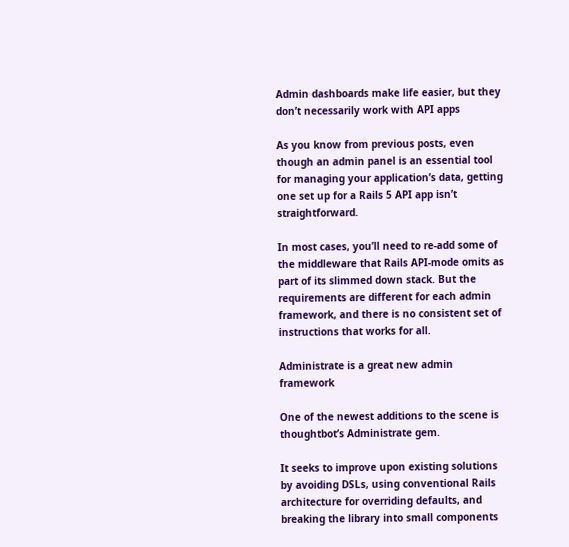Admin dashboards make life easier, but they don’t necessarily work with API apps

As you know from previous posts, even though an admin panel is an essential tool for managing your application’s data, getting one set up for a Rails 5 API app isn’t straightforward.

In most cases, you’ll need to re-add some of the middleware that Rails API-mode omits as part of its slimmed down stack. But the requirements are different for each admin framework, and there is no consistent set of instructions that works for all.

Administrate is a great new admin framework

One of the newest additions to the scene is thoughtbot’s Administrate gem.

It seeks to improve upon existing solutions by avoiding DSLs, using conventional Rails architecture for overriding defaults, and breaking the library into small components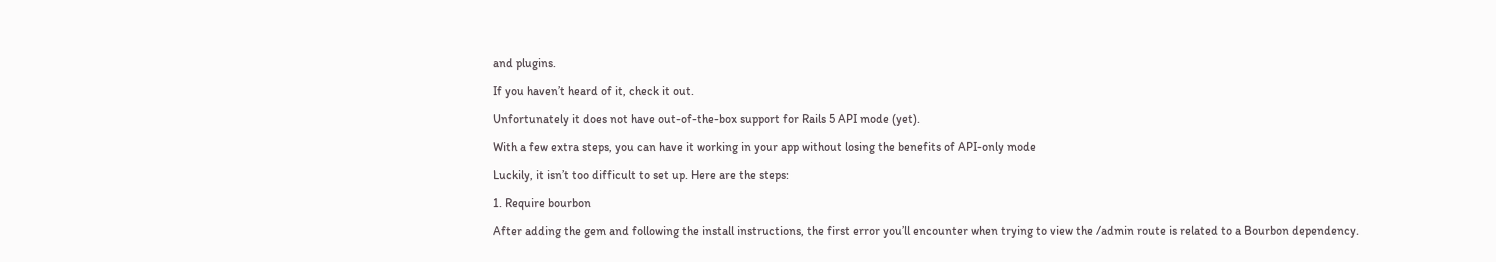and plugins.

If you haven’t heard of it, check it out.

Unfortunately it does not have out-of-the-box support for Rails 5 API mode (yet).

With a few extra steps, you can have it working in your app without losing the benefits of API-only mode

Luckily, it isn’t too difficult to set up. Here are the steps:

1. Require bourbon

After adding the gem and following the install instructions, the first error you’ll encounter when trying to view the /admin route is related to a Bourbon dependency.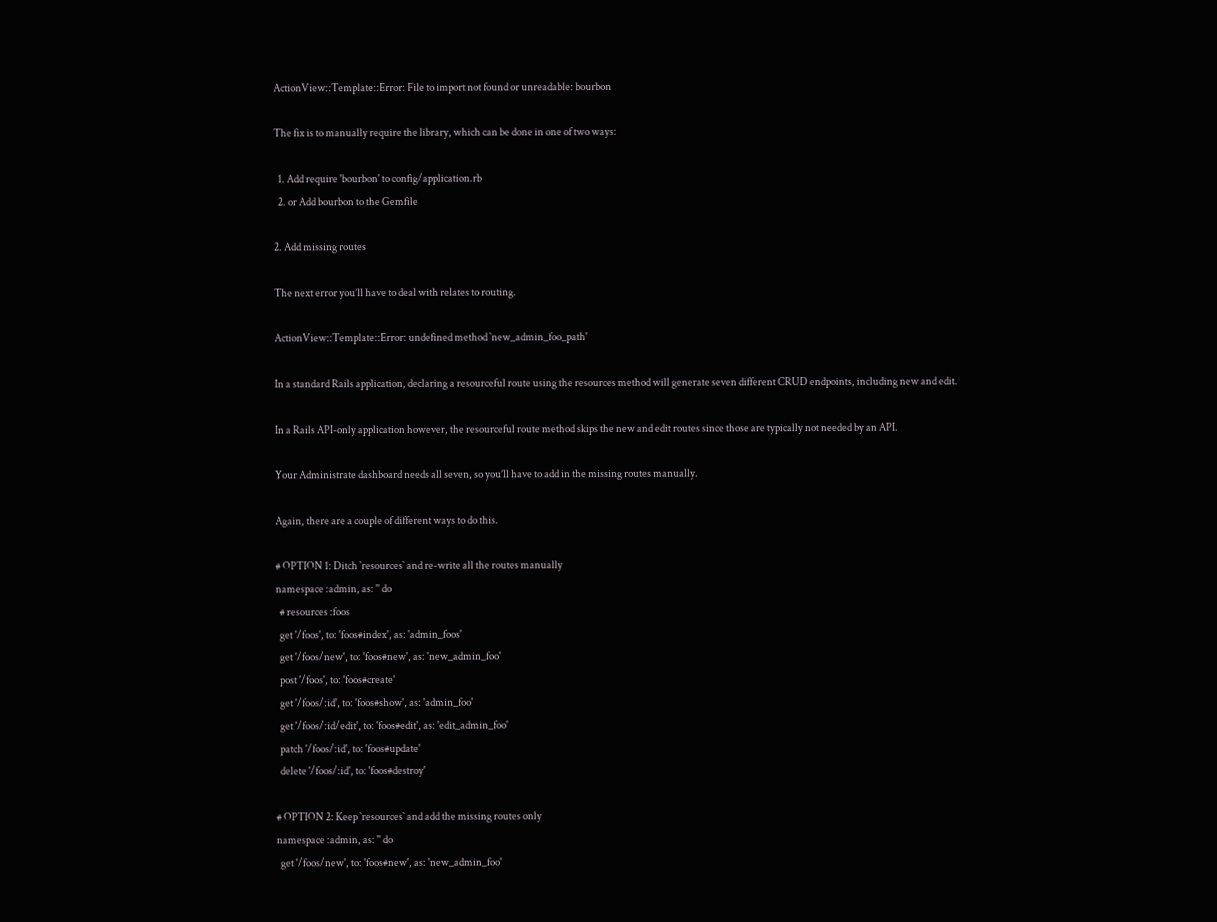ActionView::Template::Error: File to import not found or unreadable: bourbon

The fix is to manually require the library, which can be done in one of two ways:

  1. Add require 'bourbon' to config/application.rb
  2. or Add bourbon to the Gemfile

2. Add missing routes

The next error you’ll have to deal with relates to routing.

ActionView::Template::Error: undefined method `new_admin_foo_path'

In a standard Rails application, declaring a resourceful route using the resources method will generate seven different CRUD endpoints, including new and edit.

In a Rails API-only application however, the resourceful route method skips the new and edit routes since those are typically not needed by an API.

Your Administrate dashboard needs all seven, so you’ll have to add in the missing routes manually.

Again, there are a couple of different ways to do this.

# OPTION 1: Ditch `resources` and re-write all the routes manually
namespace :admin, as: '' do
  # resources :foos
  get '/foos', to: 'foos#index', as: 'admin_foos'
  get '/foos/new', to: 'foos#new', as: 'new_admin_foo'
  post '/foos', to: 'foos#create'
  get '/foos/:id', to: 'foos#show', as: 'admin_foo'
  get '/foos/:id/edit', to: 'foos#edit', as: 'edit_admin_foo'
  patch '/foos/:id', to: 'foos#update'
  delete '/foos/:id', to: 'foos#destroy'

# OPTION 2: Keep `resources` and add the missing routes only
namespace :admin, as: '' do
  get '/foos/new', to: 'foos#new', as: 'new_admin_foo'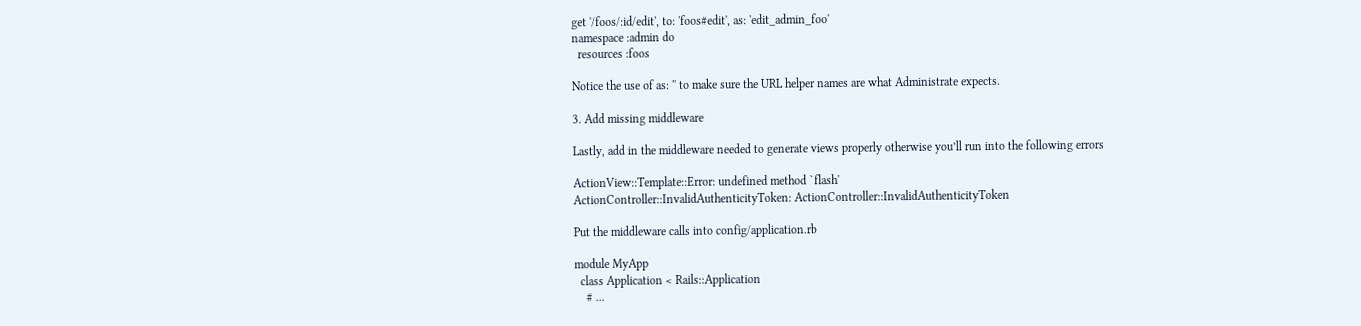get '/foos/:id/edit', to: 'foos#edit', as: 'edit_admin_foo'
namespace :admin do
  resources :foos

Notice the use of as: '' to make sure the URL helper names are what Administrate expects.

3. Add missing middleware

Lastly, add in the middleware needed to generate views properly otherwise you’ll run into the following errors

ActionView::Template::Error: undefined method `flash'
ActionController::InvalidAuthenticityToken: ActionController::InvalidAuthenticityToken

Put the middleware calls into config/application.rb

module MyApp
  class Application < Rails::Application
    # ...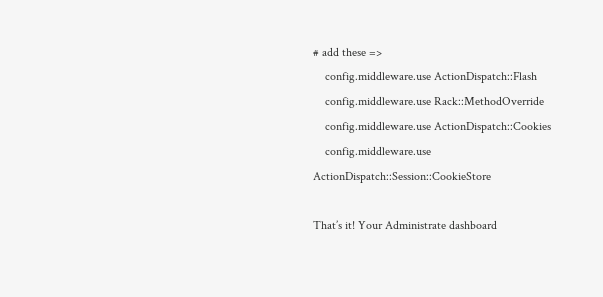# add these =>
    config.middleware.use ActionDispatch::Flash
    config.middleware.use Rack::MethodOverride
    config.middleware.use ActionDispatch::Cookies
    config.middleware.use ActionDispatch::Session::CookieStore

That’s it! Your Administrate dashboard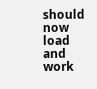should now load and work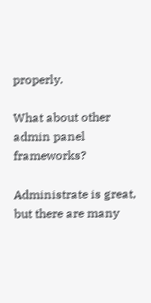properly.

What about other admin panel frameworks?

Administrate is great, but there are many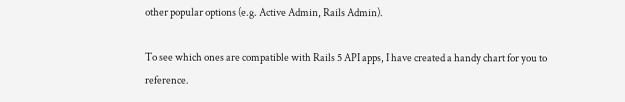other popular options (e.g. Active Admin, Rails Admin).

To see which ones are compatible with Rails 5 API apps, I have created a handy chart for you to reference.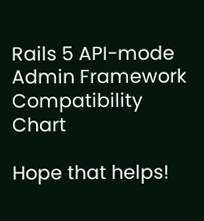Rails 5 API-mode Admin Framework Compatibility Chart

Hope that helps!